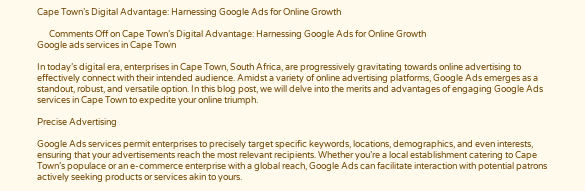Cape Town’s Digital Advantage: Harnessing Google Ads for Online Growth

      Comments Off on Cape Town’s Digital Advantage: Harnessing Google Ads for Online Growth
Google ads services in Cape Town

In today’s digital era, enterprises in Cape Town, South Africa, are progressively gravitating towards online advertising to effectively connect with their intended audience. Amidst a variety of online advertising platforms, Google Ads emerges as a standout, robust, and versatile option. In this blog post, we will delve into the merits and advantages of engaging Google Ads services in Cape Town to expedite your online triumph.

Precise Advertising

Google Ads services permit enterprises to precisely target specific keywords, locations, demographics, and even interests, ensuring that your advertisements reach the most relevant recipients. Whether you’re a local establishment catering to Cape Town’s populace or an e-commerce enterprise with a global reach, Google Ads can facilitate interaction with potential patrons actively seeking products or services akin to yours.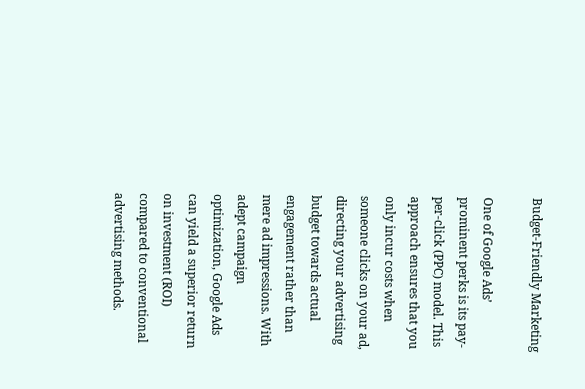Budget-Friendly Marketing

One of Google Ads’ prominent perks is its pay-per-click (PPC) model. This approach ensures that you only incur costs when someone clicks on your ad, directing your advertising budget towards actual engagement rather than mere ad impressions. With adept campaign optimization, Google Ads can yield a superior return on investment (ROI) compared to conventional advertising methods.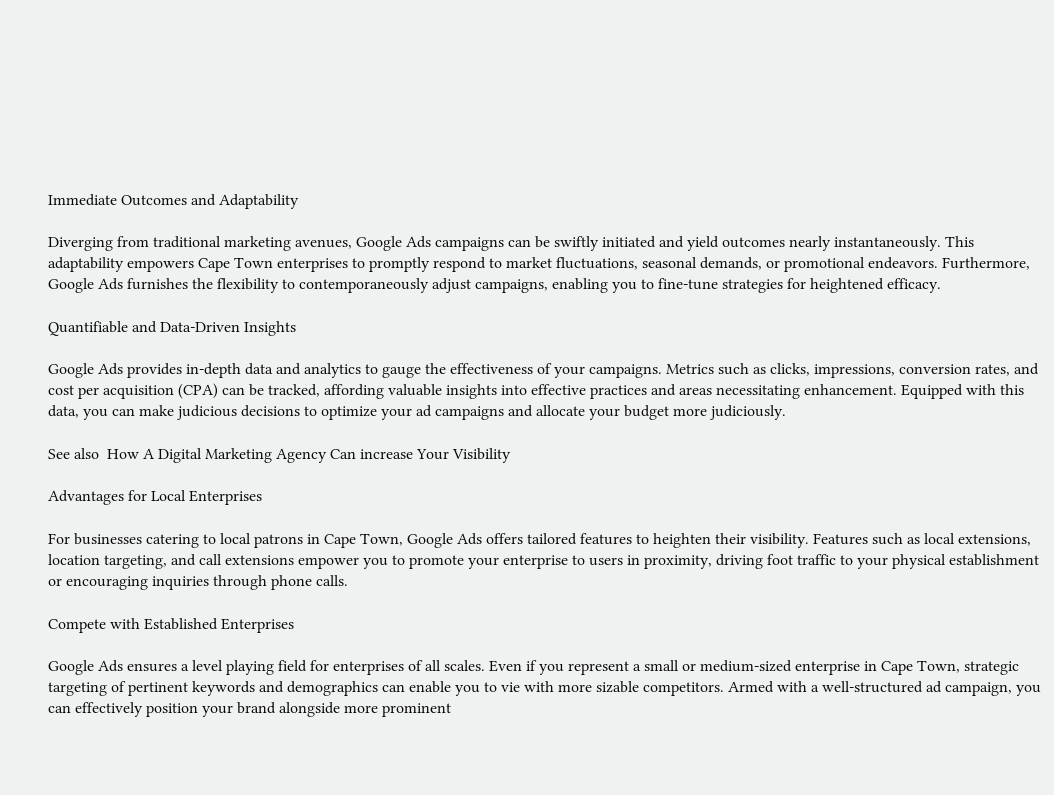Immediate Outcomes and Adaptability

Diverging from traditional marketing avenues, Google Ads campaigns can be swiftly initiated and yield outcomes nearly instantaneously. This adaptability empowers Cape Town enterprises to promptly respond to market fluctuations, seasonal demands, or promotional endeavors. Furthermore, Google Ads furnishes the flexibility to contemporaneously adjust campaigns, enabling you to fine-tune strategies for heightened efficacy.

Quantifiable and Data-Driven Insights

Google Ads provides in-depth data and analytics to gauge the effectiveness of your campaigns. Metrics such as clicks, impressions, conversion rates, and cost per acquisition (CPA) can be tracked, affording valuable insights into effective practices and areas necessitating enhancement. Equipped with this data, you can make judicious decisions to optimize your ad campaigns and allocate your budget more judiciously.

See also  How A Digital Marketing Agency Can increase Your Visibility

Advantages for Local Enterprises

For businesses catering to local patrons in Cape Town, Google Ads offers tailored features to heighten their visibility. Features such as local extensions, location targeting, and call extensions empower you to promote your enterprise to users in proximity, driving foot traffic to your physical establishment or encouraging inquiries through phone calls.

Compete with Established Enterprises

Google Ads ensures a level playing field for enterprises of all scales. Even if you represent a small or medium-sized enterprise in Cape Town, strategic targeting of pertinent keywords and demographics can enable you to vie with more sizable competitors. Armed with a well-structured ad campaign, you can effectively position your brand alongside more prominent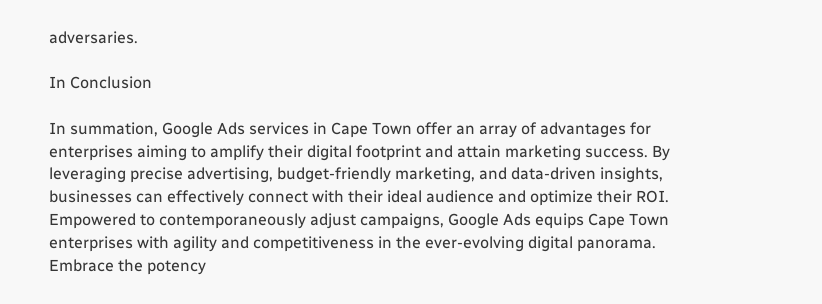adversaries.

In Conclusion

In summation, Google Ads services in Cape Town offer an array of advantages for enterprises aiming to amplify their digital footprint and attain marketing success. By leveraging precise advertising, budget-friendly marketing, and data-driven insights, businesses can effectively connect with their ideal audience and optimize their ROI. Empowered to contemporaneously adjust campaigns, Google Ads equips Cape Town enterprises with agility and competitiveness in the ever-evolving digital panorama. Embrace the potency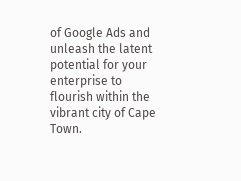of Google Ads and unleash the latent potential for your enterprise to flourish within the vibrant city of Cape Town.